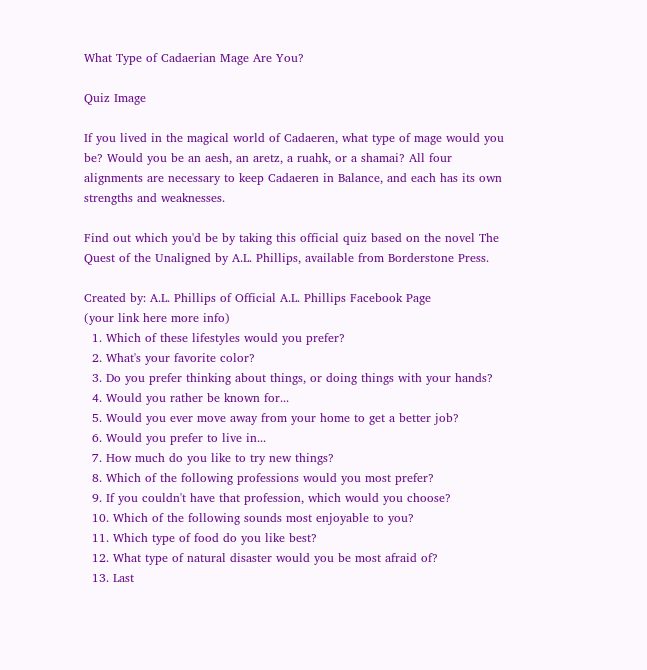What Type of Cadaerian Mage Are You?

Quiz Image

If you lived in the magical world of Cadaeren, what type of mage would you be? Would you be an aesh, an aretz, a ruahk, or a shamai? All four alignments are necessary to keep Cadaeren in Balance, and each has its own strengths and weaknesses.

Find out which you'd be by taking this official quiz based on the novel The Quest of the Unaligned by A.L. Phillips, available from Borderstone Press.

Created by: A.L. Phillips of Official A.L. Phillips Facebook Page
(your link here more info)
  1. Which of these lifestyles would you prefer?
  2. What's your favorite color?
  3. Do you prefer thinking about things, or doing things with your hands?
  4. Would you rather be known for...
  5. Would you ever move away from your home to get a better job?
  6. Would you prefer to live in...
  7. How much do you like to try new things?
  8. Which of the following professions would you most prefer?
  9. If you couldn't have that profession, which would you choose?
  10. Which of the following sounds most enjoyable to you?
  11. Which type of food do you like best?
  12. What type of natural disaster would you be most afraid of?
  13. Last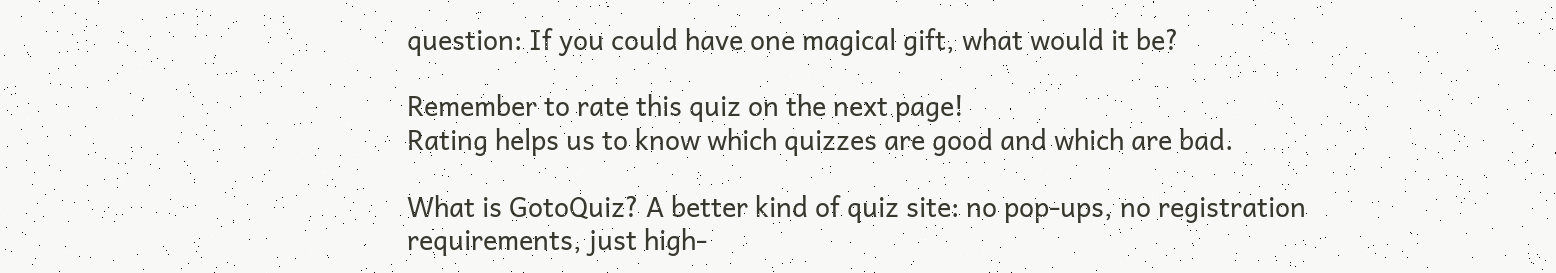question: If you could have one magical gift, what would it be?

Remember to rate this quiz on the next page!
Rating helps us to know which quizzes are good and which are bad.

What is GotoQuiz? A better kind of quiz site: no pop-ups, no registration requirements, just high-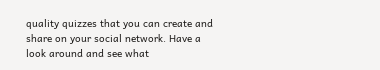quality quizzes that you can create and share on your social network. Have a look around and see what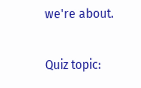we're about.

Quiz topic: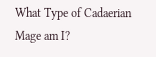What Type of Cadaerian Mage am I?